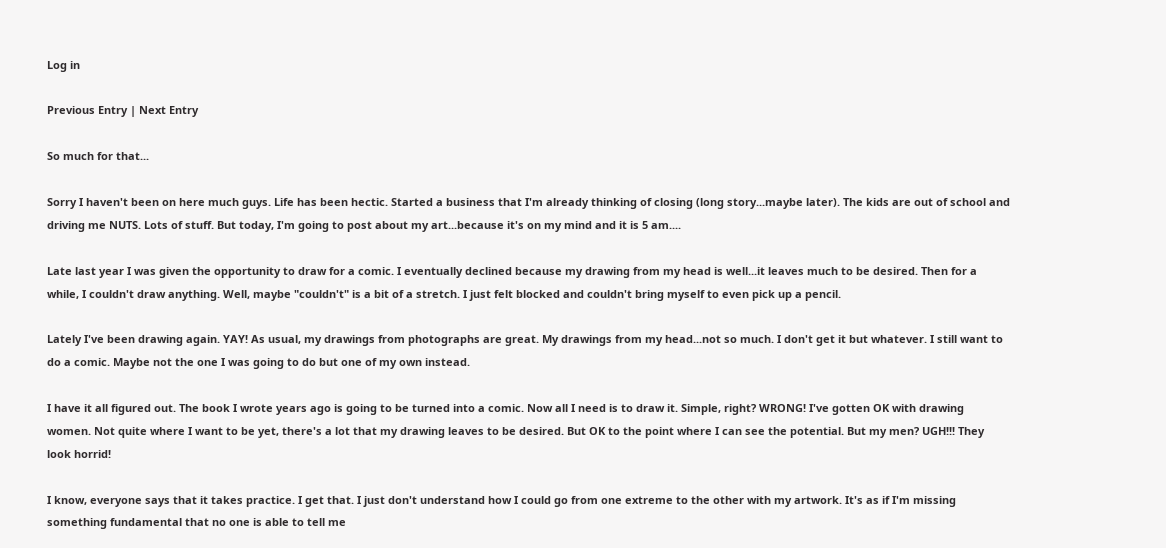Log in

Previous Entry | Next Entry

So much for that...

Sorry I haven't been on here much guys. Life has been hectic. Started a business that I'm already thinking of closing (long story...maybe later). The kids are out of school and driving me NUTS. Lots of stuff. But today, I'm going to post about my art...because it's on my mind and it is 5 am....

Late last year I was given the opportunity to draw for a comic. I eventually declined because my drawing from my head is well...it leaves much to be desired. Then for a while, I couldn't draw anything. Well, maybe "couldn't" is a bit of a stretch. I just felt blocked and couldn't bring myself to even pick up a pencil.

Lately I've been drawing again. YAY! As usual, my drawings from photographs are great. My drawings from my head...not so much. I don't get it but whatever. I still want to do a comic. Maybe not the one I was going to do but one of my own instead.

I have it all figured out. The book I wrote years ago is going to be turned into a comic. Now all I need is to draw it. Simple, right? WRONG! I've gotten OK with drawing women. Not quite where I want to be yet, there's a lot that my drawing leaves to be desired. But OK to the point where I can see the potential. But my men? UGH!!! They look horrid!

I know, everyone says that it takes practice. I get that. I just don't understand how I could go from one extreme to the other with my artwork. It's as if I'm missing something fundamental that no one is able to tell me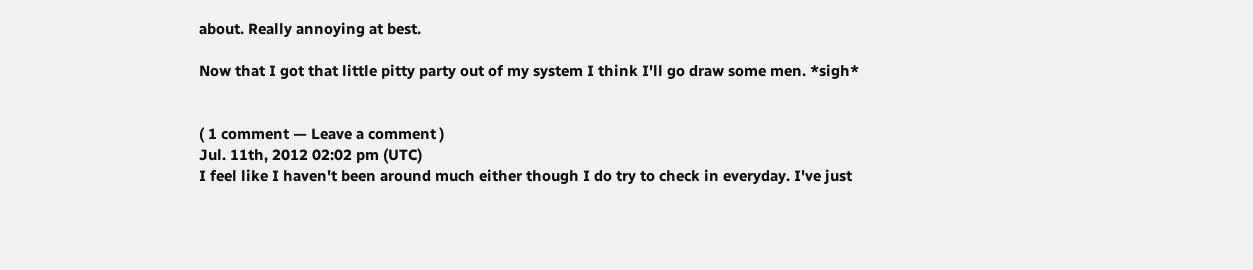about. Really annoying at best.

Now that I got that little pitty party out of my system I think I'll go draw some men. *sigh*


( 1 comment — Leave a comment )
Jul. 11th, 2012 02:02 pm (UTC)
I feel like I haven't been around much either though I do try to check in everyday. I've just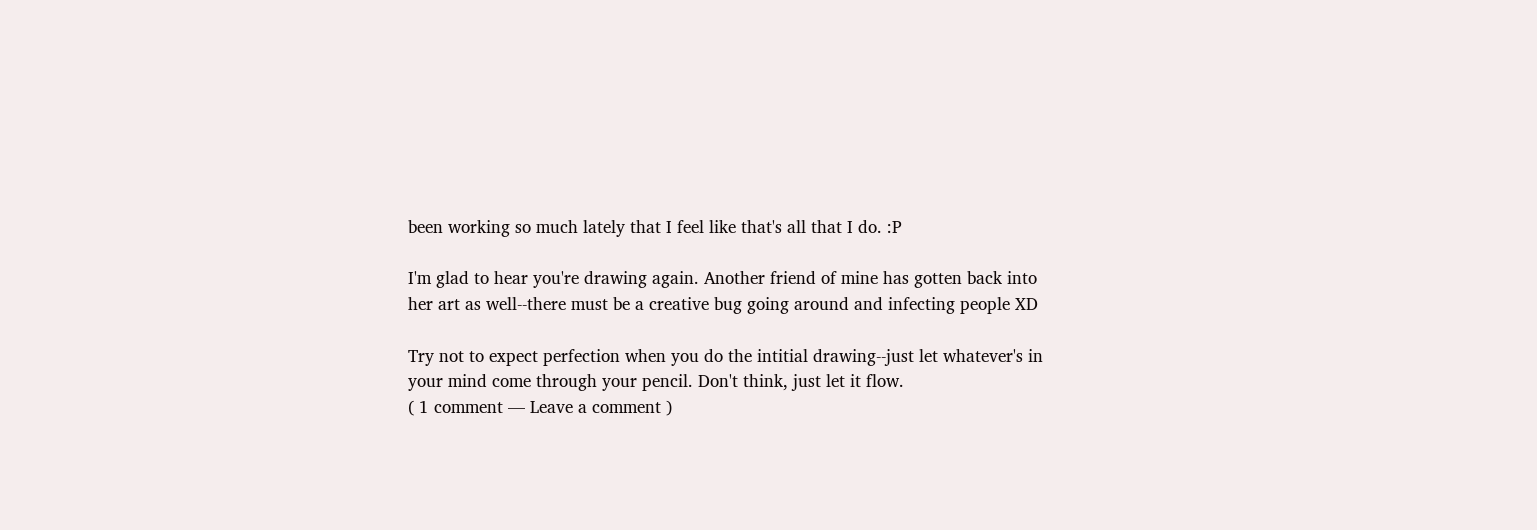been working so much lately that I feel like that's all that I do. :P

I'm glad to hear you're drawing again. Another friend of mine has gotten back into her art as well--there must be a creative bug going around and infecting people XD

Try not to expect perfection when you do the intitial drawing--just let whatever's in your mind come through your pencil. Don't think, just let it flow.
( 1 comment — Leave a comment )